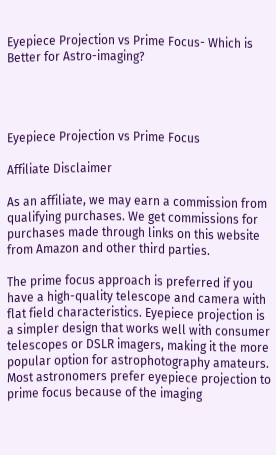Eyepiece Projection vs Prime Focus- Which is Better for Astro-imaging?




Eyepiece Projection vs Prime Focus

Affiliate Disclaimer

As an affiliate, we may earn a commission from qualifying purchases. We get commissions for purchases made through links on this website from Amazon and other third parties.

The prime focus approach is preferred if you have a high-quality telescope and camera with flat field characteristics. Eyepiece projection is a simpler design that works well with consumer telescopes or DSLR imagers, making it the more popular option for astrophotography amateurs. Most astronomers prefer eyepiece projection to prime focus because of the imaging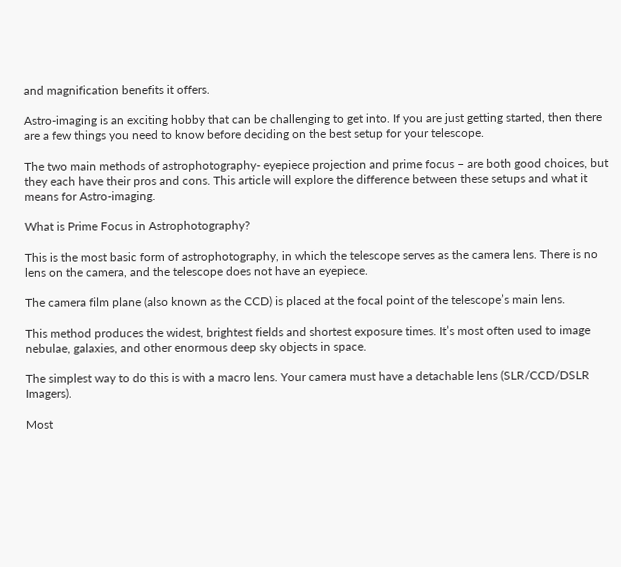and magnification benefits it offers.

Astro-imaging is an exciting hobby that can be challenging to get into. If you are just getting started, then there are a few things you need to know before deciding on the best setup for your telescope.

The two main methods of astrophotography- eyepiece projection and prime focus – are both good choices, but they each have their pros and cons. This article will explore the difference between these setups and what it means for Astro-imaging.

What is Prime Focus in Astrophotography?

This is the most basic form of astrophotography, in which the telescope serves as the camera lens. There is no lens on the camera, and the telescope does not have an eyepiece.

The camera film plane (also known as the CCD) is placed at the focal point of the telescope’s main lens.

This method produces the widest, brightest fields and shortest exposure times. It’s most often used to image nebulae, galaxies, and other enormous deep sky objects in space.

The simplest way to do this is with a macro lens. Your camera must have a detachable lens (SLR/CCD/DSLR Imagers).

Most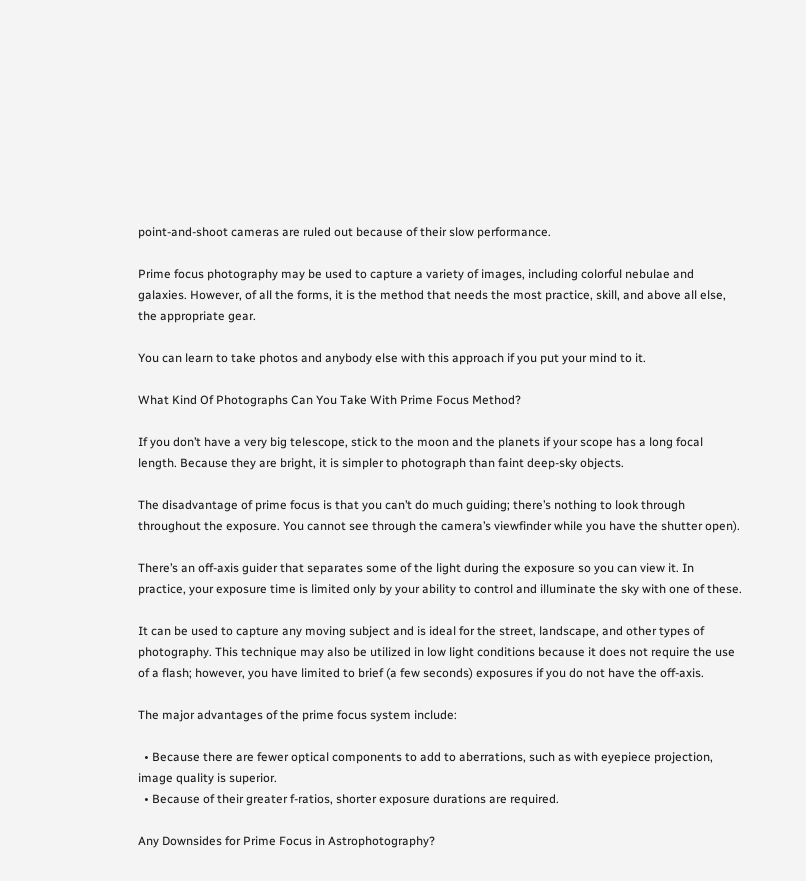point-and-shoot cameras are ruled out because of their slow performance.

Prime focus photography may be used to capture a variety of images, including colorful nebulae and galaxies. However, of all the forms, it is the method that needs the most practice, skill, and above all else, the appropriate gear.

You can learn to take photos and anybody else with this approach if you put your mind to it.

What Kind Of Photographs Can You Take With Prime Focus Method?

If you don’t have a very big telescope, stick to the moon and the planets if your scope has a long focal length. Because they are bright, it is simpler to photograph than faint deep-sky objects.

The disadvantage of prime focus is that you can’t do much guiding; there’s nothing to look through throughout the exposure. You cannot see through the camera’s viewfinder while you have the shutter open).

There’s an off-axis guider that separates some of the light during the exposure so you can view it. In practice, your exposure time is limited only by your ability to control and illuminate the sky with one of these.

It can be used to capture any moving subject and is ideal for the street, landscape, and other types of photography. This technique may also be utilized in low light conditions because it does not require the use of a flash; however, you have limited to brief (a few seconds) exposures if you do not have the off-axis.

The major advantages of the prime focus system include:

  • Because there are fewer optical components to add to aberrations, such as with eyepiece projection, image quality is superior.
  • Because of their greater f-ratios, shorter exposure durations are required.

Any Downsides for Prime Focus in Astrophotography?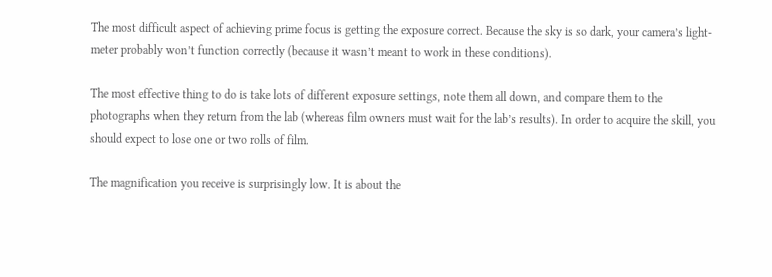The most difficult aspect of achieving prime focus is getting the exposure correct. Because the sky is so dark, your camera’s light-meter probably won’t function correctly (because it wasn’t meant to work in these conditions).

The most effective thing to do is take lots of different exposure settings, note them all down, and compare them to the photographs when they return from the lab (whereas film owners must wait for the lab’s results). In order to acquire the skill, you should expect to lose one or two rolls of film.

The magnification you receive is surprisingly low. It is about the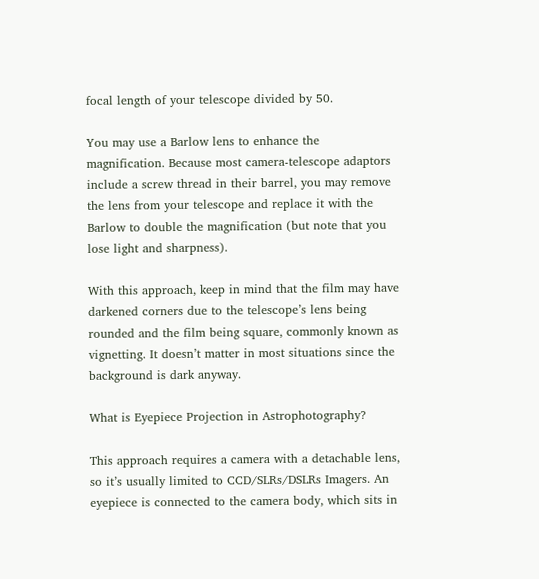focal length of your telescope divided by 50.

You may use a Barlow lens to enhance the magnification. Because most camera-telescope adaptors include a screw thread in their barrel, you may remove the lens from your telescope and replace it with the Barlow to double the magnification (but note that you lose light and sharpness).

With this approach, keep in mind that the film may have darkened corners due to the telescope’s lens being rounded and the film being square, commonly known as vignetting. It doesn’t matter in most situations since the background is dark anyway.

What is Eyepiece Projection in Astrophotography?

This approach requires a camera with a detachable lens, so it’s usually limited to CCD/SLRs/DSLRs Imagers. An eyepiece is connected to the camera body, which sits in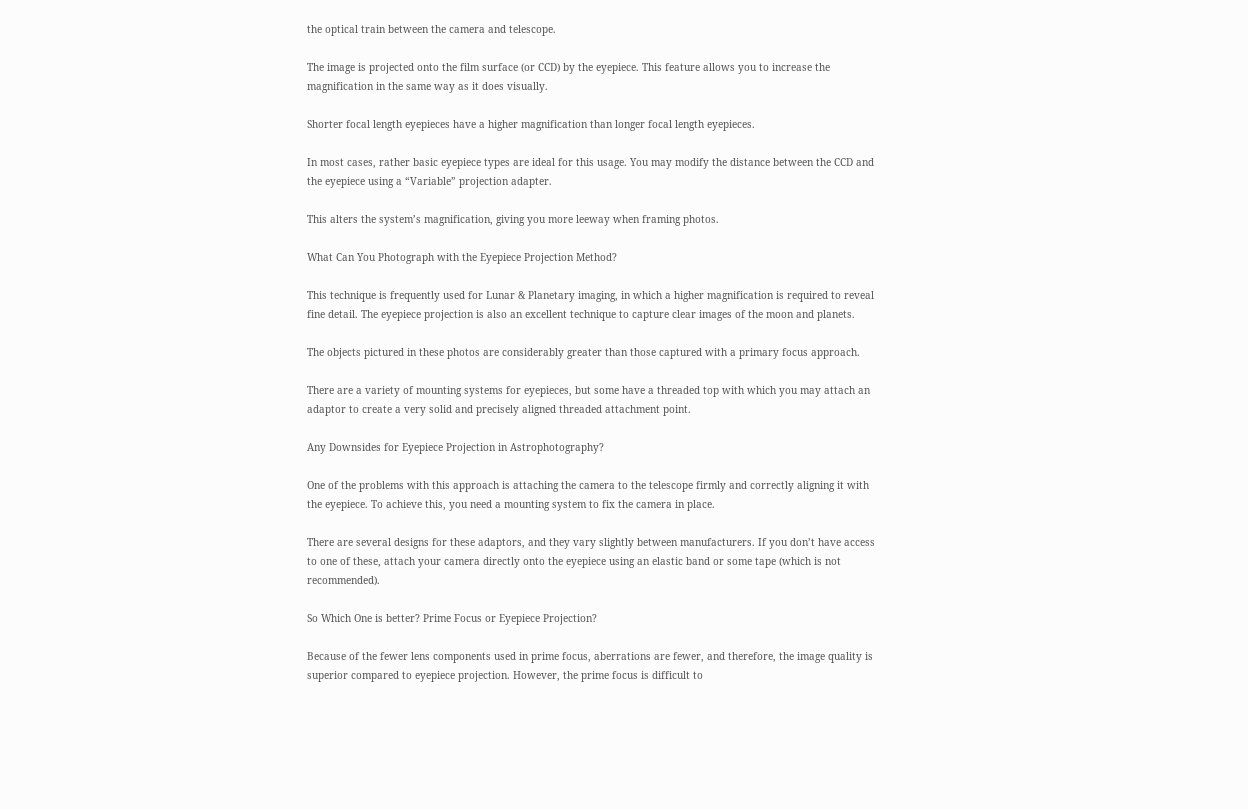the optical train between the camera and telescope.

The image is projected onto the film surface (or CCD) by the eyepiece. This feature allows you to increase the magnification in the same way as it does visually.

Shorter focal length eyepieces have a higher magnification than longer focal length eyepieces.

In most cases, rather basic eyepiece types are ideal for this usage. You may modify the distance between the CCD and the eyepiece using a “Variable” projection adapter.

This alters the system’s magnification, giving you more leeway when framing photos.

What Can You Photograph with the Eyepiece Projection Method?

This technique is frequently used for Lunar & Planetary imaging, in which a higher magnification is required to reveal fine detail. The eyepiece projection is also an excellent technique to capture clear images of the moon and planets.

The objects pictured in these photos are considerably greater than those captured with a primary focus approach.

There are a variety of mounting systems for eyepieces, but some have a threaded top with which you may attach an adaptor to create a very solid and precisely aligned threaded attachment point.

Any Downsides for Eyepiece Projection in Astrophotography?

One of the problems with this approach is attaching the camera to the telescope firmly and correctly aligning it with the eyepiece. To achieve this, you need a mounting system to fix the camera in place.

There are several designs for these adaptors, and they vary slightly between manufacturers. If you don’t have access to one of these, attach your camera directly onto the eyepiece using an elastic band or some tape (which is not recommended).

So Which One is better? Prime Focus or Eyepiece Projection?

Because of the fewer lens components used in prime focus, aberrations are fewer, and therefore, the image quality is superior compared to eyepiece projection. However, the prime focus is difficult to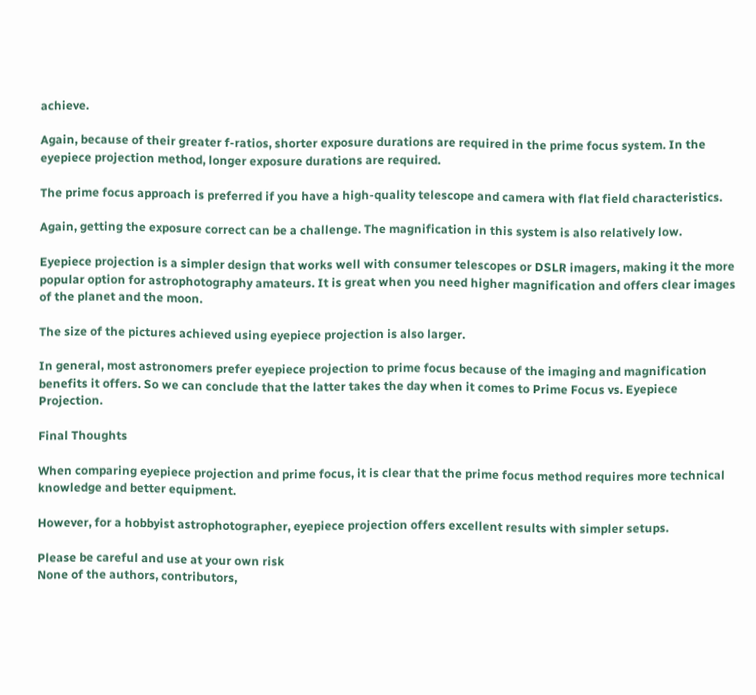achieve.

Again, because of their greater f-ratios, shorter exposure durations are required in the prime focus system. In the eyepiece projection method, longer exposure durations are required.

The prime focus approach is preferred if you have a high-quality telescope and camera with flat field characteristics.

Again, getting the exposure correct can be a challenge. The magnification in this system is also relatively low.

Eyepiece projection is a simpler design that works well with consumer telescopes or DSLR imagers, making it the more popular option for astrophotography amateurs. It is great when you need higher magnification and offers clear images of the planet and the moon.

The size of the pictures achieved using eyepiece projection is also larger.

In general, most astronomers prefer eyepiece projection to prime focus because of the imaging and magnification benefits it offers. So we can conclude that the latter takes the day when it comes to Prime Focus vs. Eyepiece Projection.

Final Thoughts

When comparing eyepiece projection and prime focus, it is clear that the prime focus method requires more technical knowledge and better equipment.

However, for a hobbyist astrophotographer, eyepiece projection offers excellent results with simpler setups.

Please be careful and use at your own risk
None of the authors, contributors,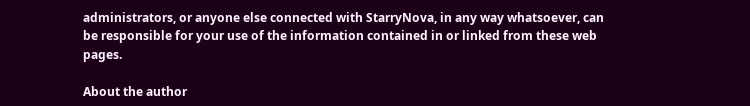administrators, or anyone else connected with StarryNova, in any way whatsoever, can be responsible for your use of the information contained in or linked from these web pages.

About the author